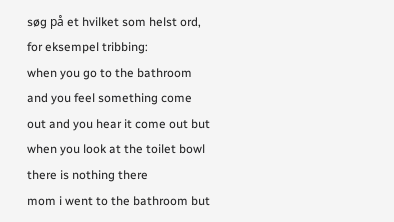søg på et hvilket som helst ord, for eksempel tribbing:
when you go to the bathroom and you feel something come out and you hear it come out but when you look at the toilet bowl there is nothing there
mom i went to the bathroom but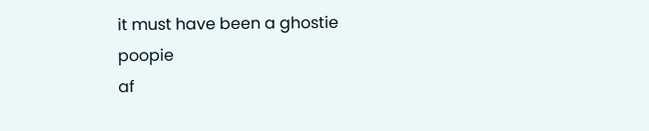it must have been a ghostie poopie
af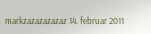markzazazazazaz 14. februar 2011